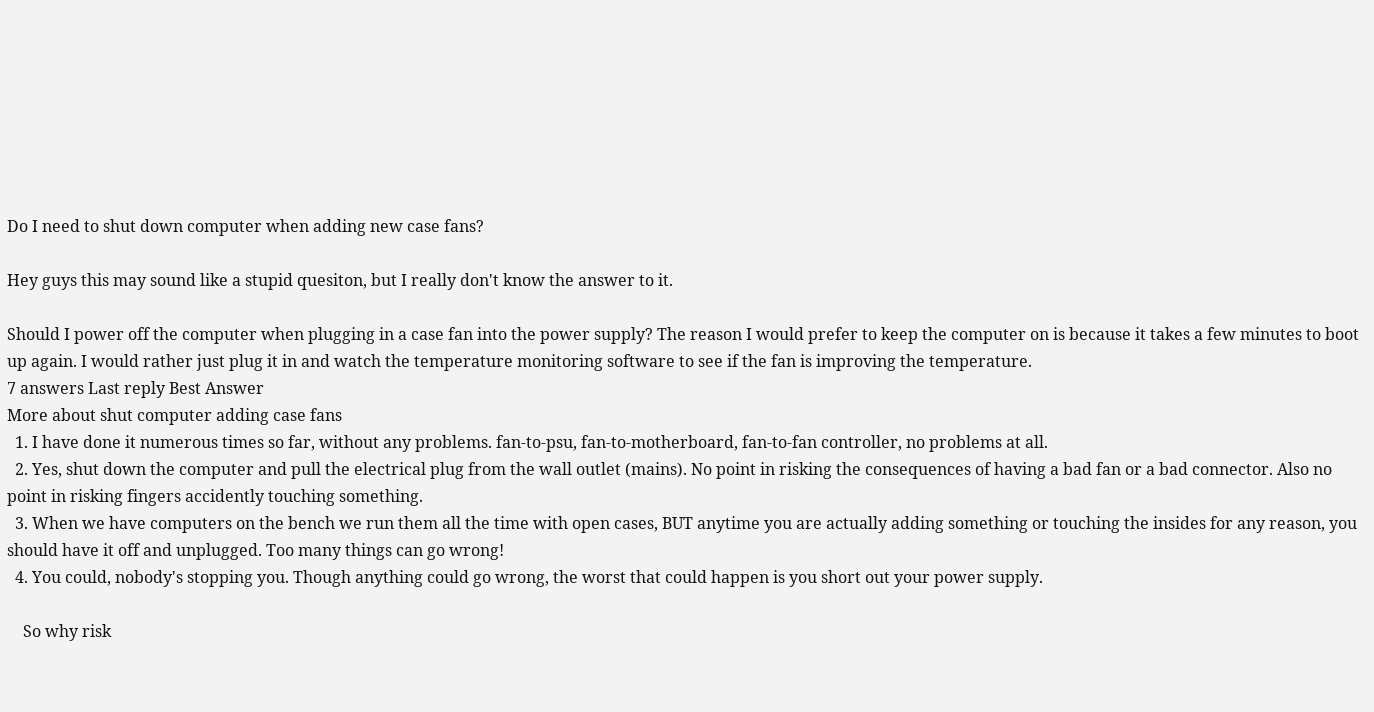Do I need to shut down computer when adding new case fans?

Hey guys this may sound like a stupid quesiton, but I really don't know the answer to it.

Should I power off the computer when plugging in a case fan into the power supply? The reason I would prefer to keep the computer on is because it takes a few minutes to boot up again. I would rather just plug it in and watch the temperature monitoring software to see if the fan is improving the temperature.
7 answers Last reply Best Answer
More about shut computer adding case fans
  1. I have done it numerous times so far, without any problems. fan-to-psu, fan-to-motherboard, fan-to-fan controller, no problems at all.
  2. Yes, shut down the computer and pull the electrical plug from the wall outlet (mains). No point in risking the consequences of having a bad fan or a bad connector. Also no point in risking fingers accidently touching something.
  3. When we have computers on the bench we run them all the time with open cases, BUT anytime you are actually adding something or touching the insides for any reason, you should have it off and unplugged. Too many things can go wrong!
  4. You could, nobody's stopping you. Though anything could go wrong, the worst that could happen is you short out your power supply.

    So why risk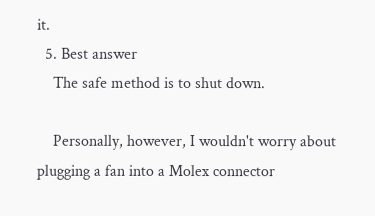it.
  5. Best answer
    The safe method is to shut down.

    Personally, however, I wouldn't worry about plugging a fan into a Molex connector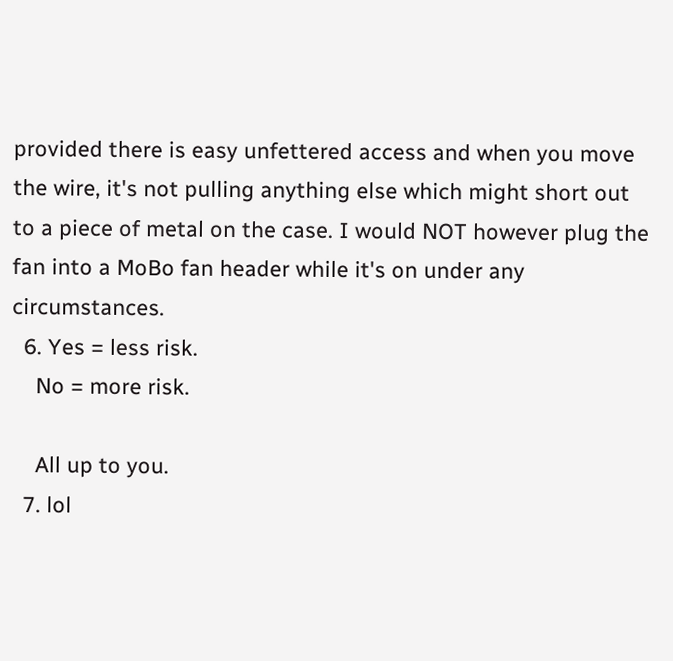provided there is easy unfettered access and when you move the wire, it's not pulling anything else which might short out to a piece of metal on the case. I would NOT however plug the fan into a MoBo fan header while it's on under any circumstances.
  6. Yes = less risk.
    No = more risk.

    All up to you.
  7. lol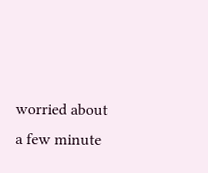worried about a few minute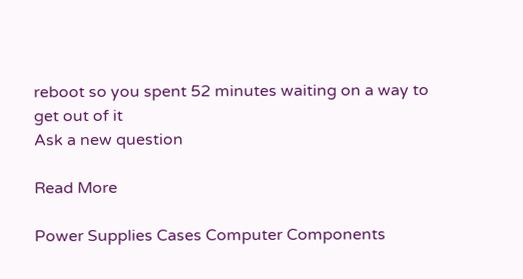reboot so you spent 52 minutes waiting on a way to get out of it
Ask a new question

Read More

Power Supplies Cases Computer Components